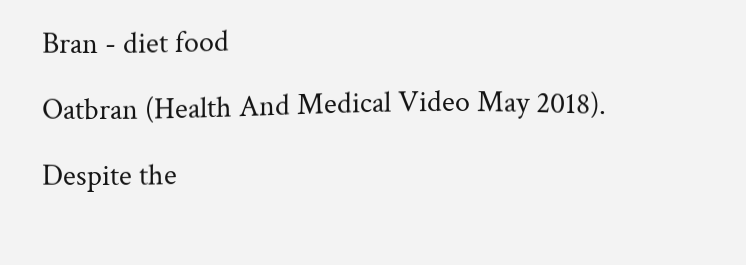Bran - diet food

Oatbran (Health And Medical Video May 2018).

Despite the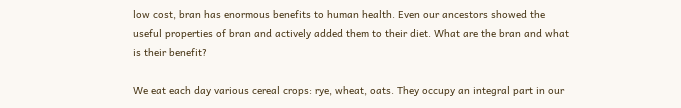low cost, bran has enormous benefits to human health. Even our ancestors showed the useful properties of bran and actively added them to their diet. What are the bran and what is their benefit?

We eat each day various cereal crops: rye, wheat, oats. They occupy an integral part in our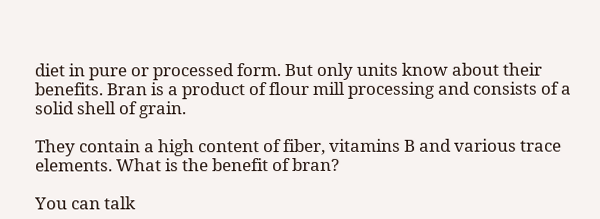diet in pure or processed form. But only units know about their benefits. Bran is a product of flour mill processing and consists of a solid shell of grain.

They contain a high content of fiber, vitamins B and various trace elements. What is the benefit of bran?

You can talk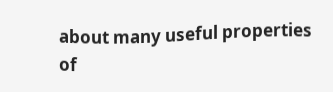about many useful properties of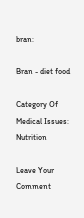bran:

Bran - diet food

Category Of Medical Issues: Nutrition

Leave Your Comment